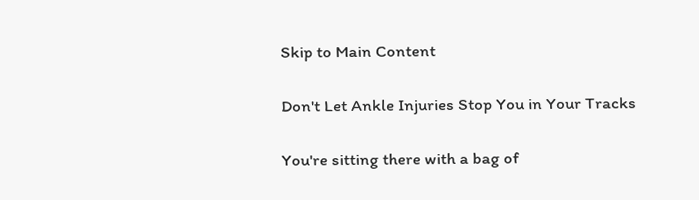Skip to Main Content

Don't Let Ankle Injuries Stop You in Your Tracks

You're sitting there with a bag of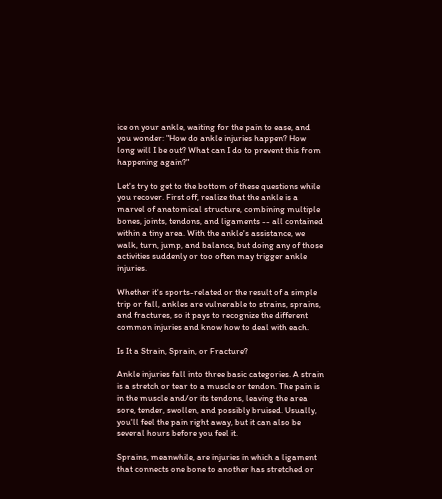ice on your ankle, waiting for the pain to ease, and you wonder: "How do ankle injuries happen? How long will I be out? What can I do to prevent this from happening again?"

Let's try to get to the bottom of these questions while you recover. First off, realize that the ankle is a marvel of anatomical structure, combining multiple bones, joints, tendons, and ligaments -- all contained within a tiny area. With the ankle's assistance, we walk, turn, jump, and balance, but doing any of those activities suddenly or too often may trigger ankle injuries.

Whether it's sports-related or the result of a simple trip or fall, ankles are vulnerable to strains, sprains, and fractures, so it pays to recognize the different common injuries and know how to deal with each.

Is It a Strain, Sprain, or Fracture?

Ankle injuries fall into three basic categories. A strain is a stretch or tear to a muscle or tendon. The pain is in the muscle and/or its tendons, leaving the area sore, tender, swollen, and possibly bruised. Usually, you'll feel the pain right away, but it can also be several hours before you feel it.

Sprains, meanwhile, are injuries in which a ligament that connects one bone to another has stretched or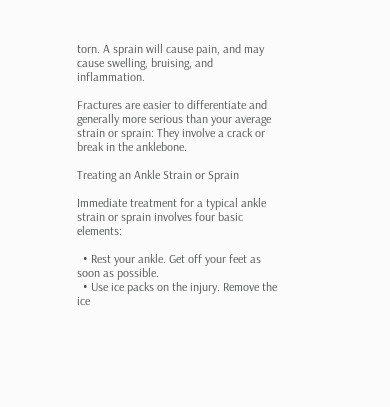torn. A sprain will cause pain, and may cause swelling, bruising, and inflammation.

Fractures are easier to differentiate and generally more serious than your average strain or sprain: They involve a crack or break in the anklebone.

Treating an Ankle Strain or Sprain

Immediate treatment for a typical ankle strain or sprain involves four basic elements:

  • Rest your ankle. Get off your feet as soon as possible.
  • Use ice packs on the injury. Remove the ice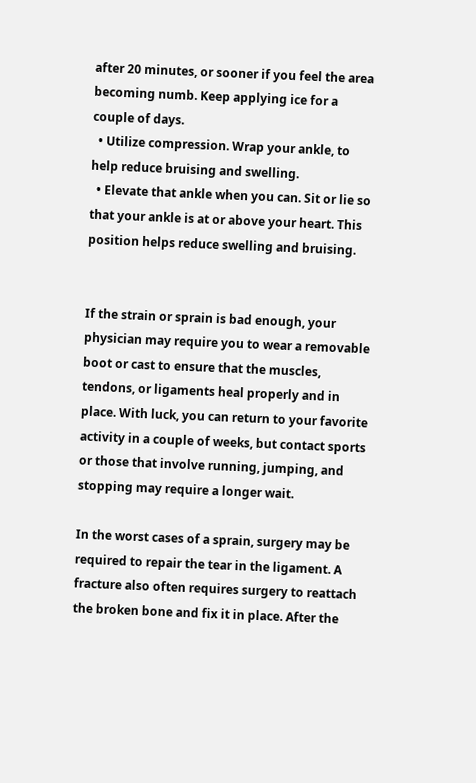after 20 minutes, or sooner if you feel the area becoming numb. Keep applying ice for a couple of days.
  • Utilize compression. Wrap your ankle, to help reduce bruising and swelling.
  • Elevate that ankle when you can. Sit or lie so that your ankle is at or above your heart. This position helps reduce swelling and bruising.


If the strain or sprain is bad enough, your physician may require you to wear a removable boot or cast to ensure that the muscles, tendons, or ligaments heal properly and in place. With luck, you can return to your favorite activity in a couple of weeks, but contact sports or those that involve running, jumping, and stopping may require a longer wait.

In the worst cases of a sprain, surgery may be required to repair the tear in the ligament. A fracture also often requires surgery to reattach the broken bone and fix it in place. After the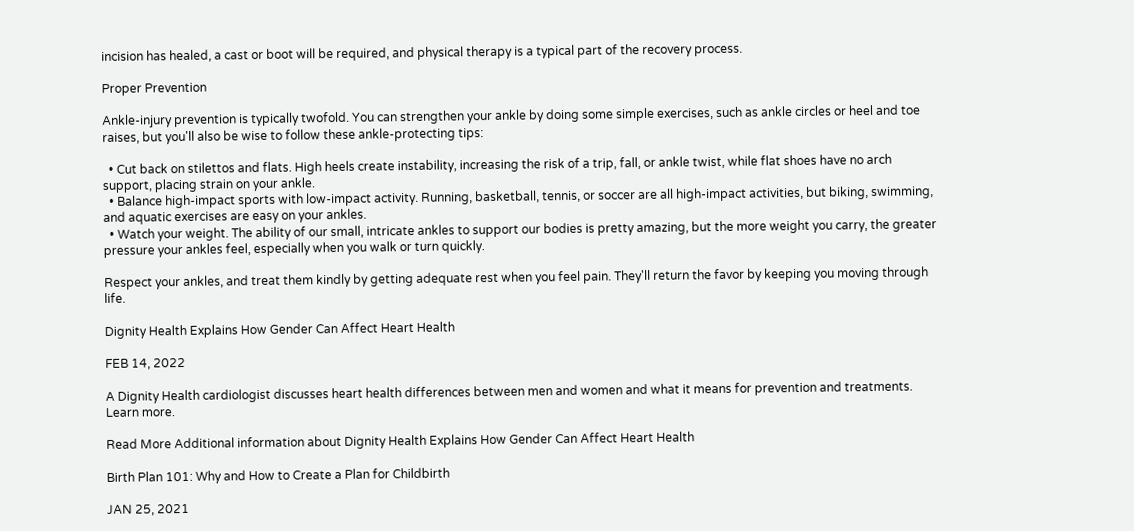incision has healed, a cast or boot will be required, and physical therapy is a typical part of the recovery process.

Proper Prevention

Ankle-injury prevention is typically twofold. You can strengthen your ankle by doing some simple exercises, such as ankle circles or heel and toe raises, but you'll also be wise to follow these ankle-protecting tips:

  • Cut back on stilettos and flats. High heels create instability, increasing the risk of a trip, fall, or ankle twist, while flat shoes have no arch support, placing strain on your ankle.
  • Balance high-impact sports with low-impact activity. Running, basketball, tennis, or soccer are all high-impact activities, but biking, swimming, and aquatic exercises are easy on your ankles.
  • Watch your weight. The ability of our small, intricate ankles to support our bodies is pretty amazing, but the more weight you carry, the greater pressure your ankles feel, especially when you walk or turn quickly.

Respect your ankles, and treat them kindly by getting adequate rest when you feel pain. They'll return the favor by keeping you moving through life.

Dignity Health Explains How Gender Can Affect Heart Health

FEB 14, 2022

A Dignity Health cardiologist discusses heart health differences between men and women and what it means for prevention and treatments. Learn more.

Read More Additional information about Dignity Health Explains How Gender Can Affect Heart Health

Birth Plan 101: Why and How to Create a Plan for Childbirth

JAN 25, 2021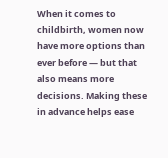When it comes to childbirth, women now have more options than ever before — but that also means more decisions. Making these in advance helps ease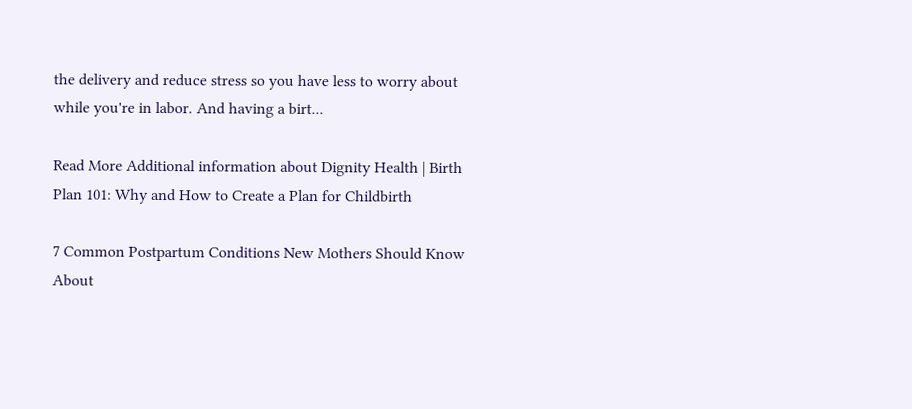the delivery and reduce stress so you have less to worry about while you're in labor. And having a birt...

Read More Additional information about Dignity Health | Birth Plan 101: Why and How to Create a Plan for Childbirth

7 Common Postpartum Conditions New Mothers Should Know About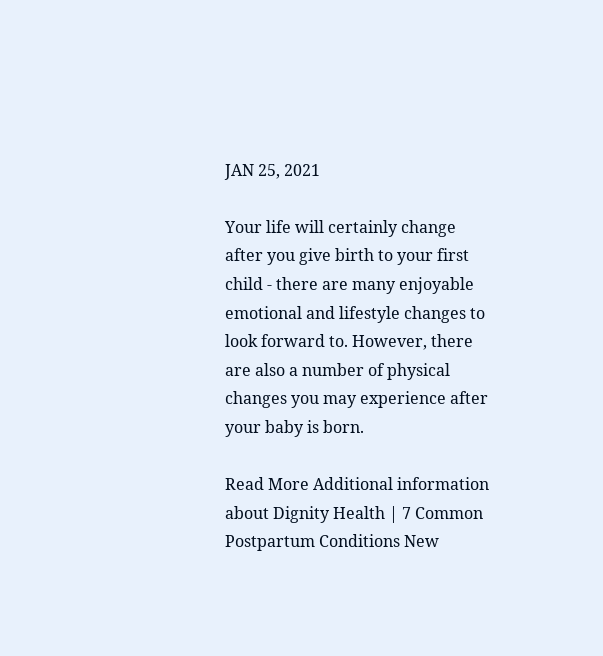JAN 25, 2021

Your life will certainly change after you give birth to your first child - there are many enjoyable emotional and lifestyle changes to look forward to. However, there are also a number of physical changes you may experience after your baby is born.

Read More Additional information about Dignity Health | 7 Common Postpartum Conditions New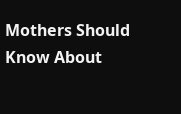Mothers Should Know About